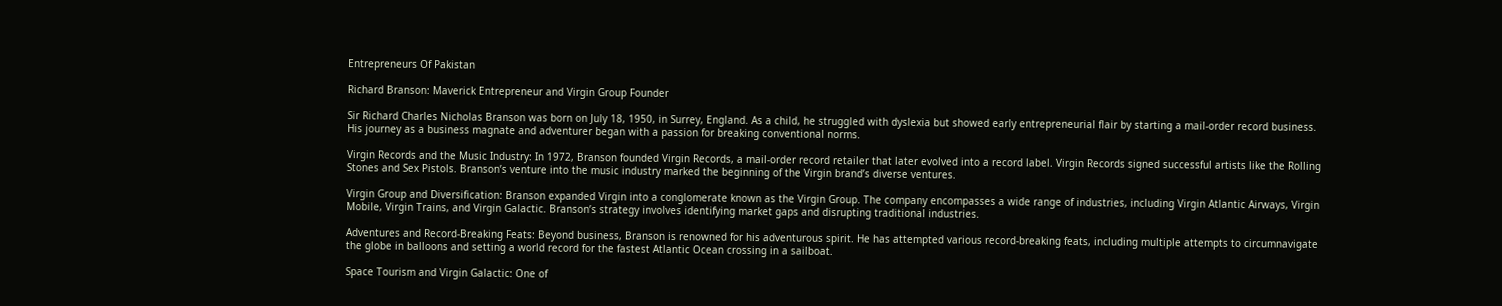Entrepreneurs Of Pakistan

Richard Branson: Maverick Entrepreneur and Virgin Group Founder

Sir Richard Charles Nicholas Branson was born on July 18, 1950, in Surrey, England. As a child, he struggled with dyslexia but showed early entrepreneurial flair by starting a mail-order record business. His journey as a business magnate and adventurer began with a passion for breaking conventional norms.

Virgin Records and the Music Industry: In 1972, Branson founded Virgin Records, a mail-order record retailer that later evolved into a record label. Virgin Records signed successful artists like the Rolling Stones and Sex Pistols. Branson’s venture into the music industry marked the beginning of the Virgin brand’s diverse ventures.

Virgin Group and Diversification: Branson expanded Virgin into a conglomerate known as the Virgin Group. The company encompasses a wide range of industries, including Virgin Atlantic Airways, Virgin Mobile, Virgin Trains, and Virgin Galactic. Branson’s strategy involves identifying market gaps and disrupting traditional industries.

Adventures and Record-Breaking Feats: Beyond business, Branson is renowned for his adventurous spirit. He has attempted various record-breaking feats, including multiple attempts to circumnavigate the globe in balloons and setting a world record for the fastest Atlantic Ocean crossing in a sailboat.

Space Tourism and Virgin Galactic: One of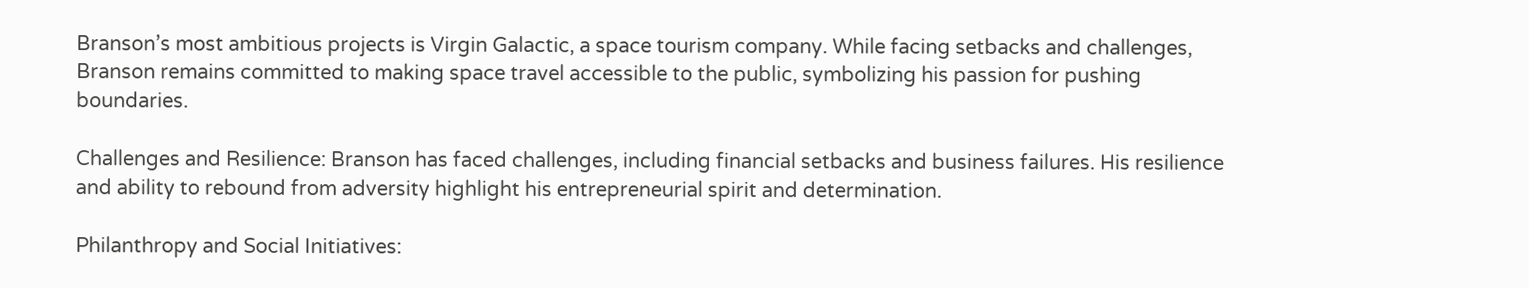Branson’s most ambitious projects is Virgin Galactic, a space tourism company. While facing setbacks and challenges, Branson remains committed to making space travel accessible to the public, symbolizing his passion for pushing boundaries.

Challenges and Resilience: Branson has faced challenges, including financial setbacks and business failures. His resilience and ability to rebound from adversity highlight his entrepreneurial spirit and determination.

Philanthropy and Social Initiatives: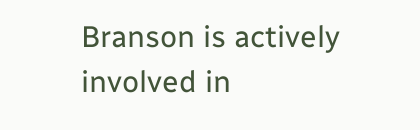Branson is actively involved in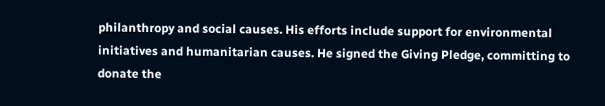philanthropy and social causes. His efforts include support for environmental initiatives and humanitarian causes. He signed the Giving Pledge, committing to donate the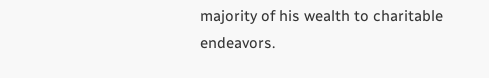majority of his wealth to charitable endeavors.